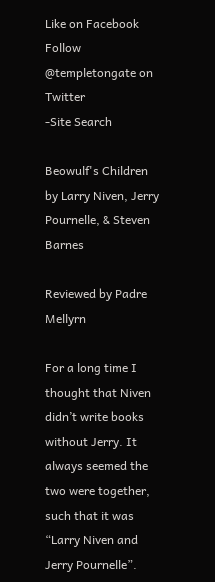Like on Facebook Follow @templetongate on Twitter
-Site Search

Beowulf's Children
by Larry Niven, Jerry Pournelle, & Steven Barnes

Reviewed by Padre Mellyrn

For a long time I thought that Niven didn’t write books without Jerry. It always seemed the two were together, such that it was “Larry Niven and Jerry Pournelle”.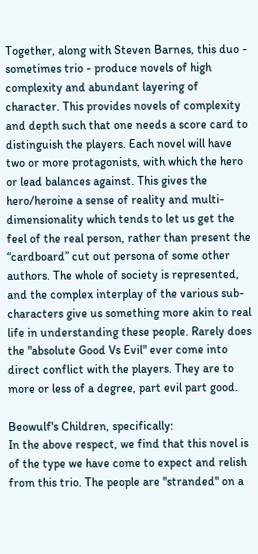Together, along with Steven Barnes, this duo - sometimes trio - produce novels of high complexity and abundant layering of character. This provides novels of complexity and depth such that one needs a score card to distinguish the players. Each novel will have two or more protagonists, with which the hero or lead balances against. This gives the hero/heroine a sense of reality and multi-dimensionality which tends to let us get the feel of the real person, rather than present the “cardboard” cut out persona of some other authors. The whole of society is represented, and the complex interplay of the various sub-characters give us something more akin to real life in understanding these people. Rarely does the "absolute Good Vs Evil" ever come into direct conflict with the players. They are to more or less of a degree, part evil part good.

Beowulf's Children, specifically:
In the above respect, we find that this novel is of the type we have come to expect and relish from this trio. The people are "stranded" on a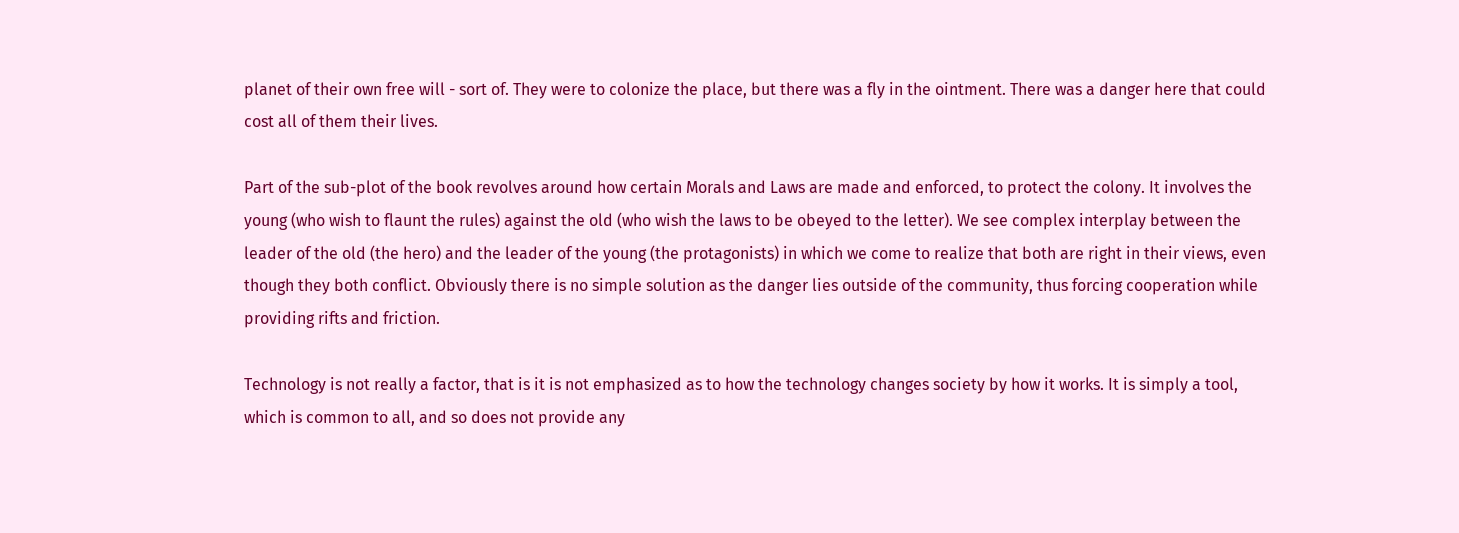planet of their own free will - sort of. They were to colonize the place, but there was a fly in the ointment. There was a danger here that could cost all of them their lives.

Part of the sub-plot of the book revolves around how certain Morals and Laws are made and enforced, to protect the colony. It involves the young (who wish to flaunt the rules) against the old (who wish the laws to be obeyed to the letter). We see complex interplay between the leader of the old (the hero) and the leader of the young (the protagonists) in which we come to realize that both are right in their views, even though they both conflict. Obviously there is no simple solution as the danger lies outside of the community, thus forcing cooperation while providing rifts and friction.

Technology is not really a factor, that is it is not emphasized as to how the technology changes society by how it works. It is simply a tool, which is common to all, and so does not provide any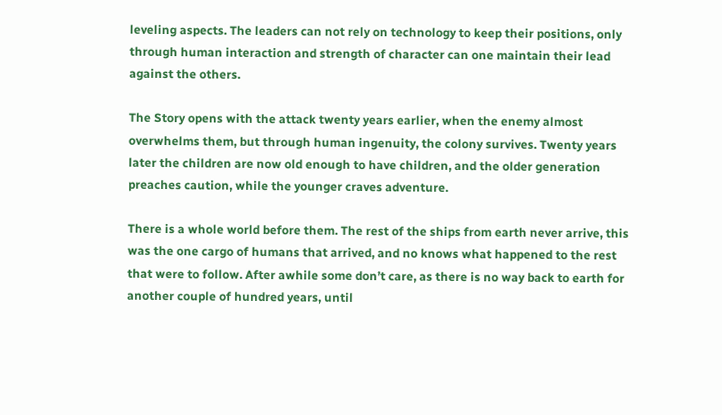leveling aspects. The leaders can not rely on technology to keep their positions, only through human interaction and strength of character can one maintain their lead against the others.

The Story opens with the attack twenty years earlier, when the enemy almost overwhelms them, but through human ingenuity, the colony survives. Twenty years later the children are now old enough to have children, and the older generation preaches caution, while the younger craves adventure.

There is a whole world before them. The rest of the ships from earth never arrive, this was the one cargo of humans that arrived, and no knows what happened to the rest that were to follow. After awhile some don’t care, as there is no way back to earth for another couple of hundred years, until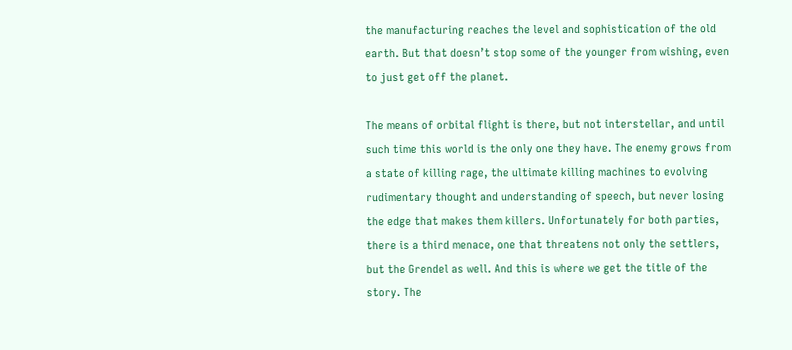the manufacturing reaches the level and sophistication of the old earth. But that doesn’t stop some of the younger from wishing, even to just get off the planet.

The means of orbital flight is there, but not interstellar, and until such time this world is the only one they have. The enemy grows from a state of killing rage, the ultimate killing machines to evolving rudimentary thought and understanding of speech, but never losing the edge that makes them killers. Unfortunately for both parties, there is a third menace, one that threatens not only the settlers, but the Grendel as well. And this is where we get the title of the story. The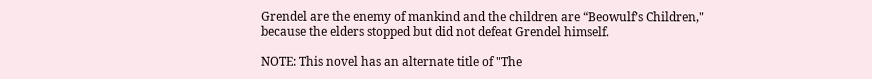Grendel are the enemy of mankind and the children are “Beowulf’s Children," because the elders stopped but did not defeat Grendel himself.

NOTE: This novel has an alternate title of "The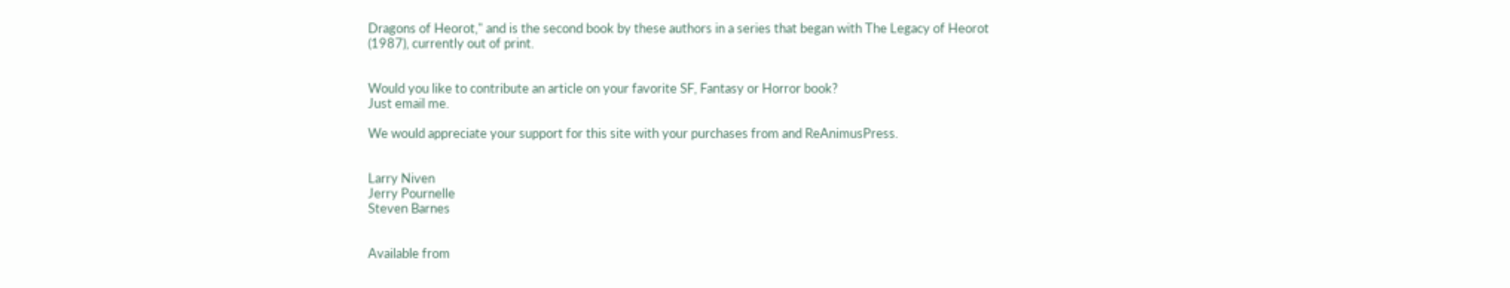Dragons of Heorot," and is the second book by these authors in a series that began with The Legacy of Heorot (1987), currently out of print.


Would you like to contribute an article on your favorite SF, Fantasy or Horror book?
Just email me.

We would appreciate your support for this site with your purchases from and ReAnimusPress.


Larry Niven
Jerry Pournelle
Steven Barnes


Available from